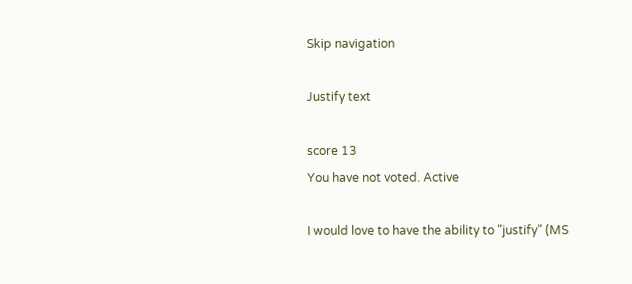Skip navigation

Justify text

score 13
You have not voted. Active

I would love to have the ability to "justify" (MS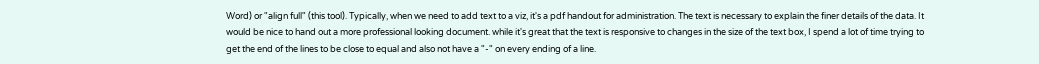Word) or "align full" (this tool). Typically, when we need to add text to a viz, it's a pdf handout for administration. The text is necessary to explain the finer details of the data. It would be nice to hand out a more professional looking document. while it's great that the text is responsive to changes in the size of the text box, I spend a lot of time trying to get the end of the lines to be close to equal and also not have a "-" on every ending of a line.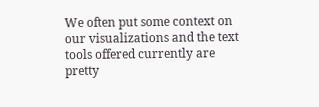We often put some context on our visualizations and the text tools offered currently are pretty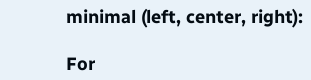minimal (left, center, right):

For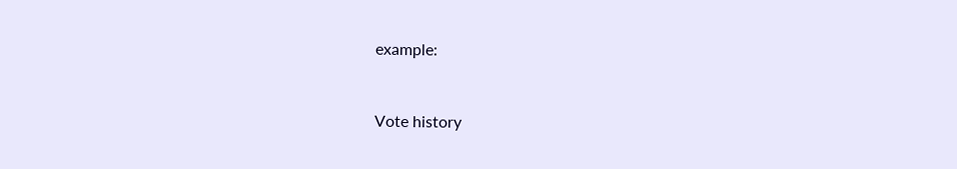example:


Vote history